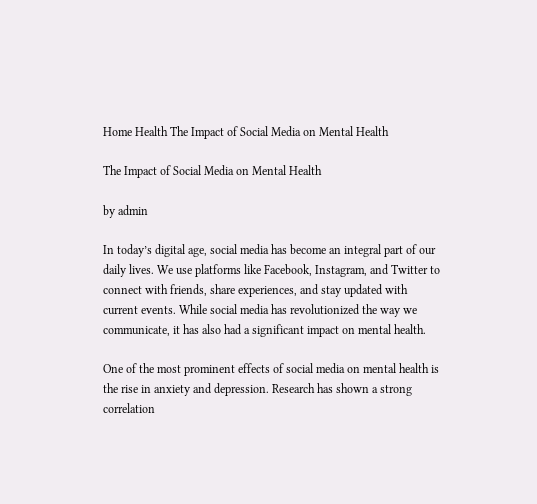Home Health The Impact of Social Media on Mental Health

The Impact of Social Media on Mental Health

by admin

In today’s digital age, social media has become an integral part of our daily lives. We use platforms like Facebook, Instagram, and Twitter to connect with friends, share experiences, and stay updated with current events. While social media has revolutionized the way we communicate, it has also had a significant impact on mental health.

One of the most prominent effects of social media on mental health is the rise in anxiety and depression. Research has shown a strong correlation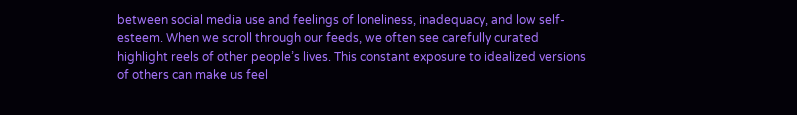between social media use and feelings of loneliness, inadequacy, and low self-esteem. When we scroll through our feeds, we often see carefully curated highlight reels of other people’s lives. This constant exposure to idealized versions of others can make us feel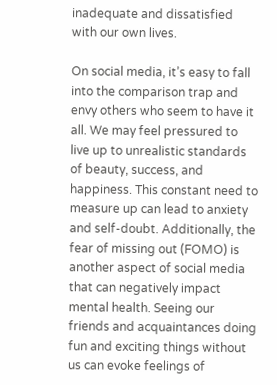inadequate and dissatisfied with our own lives.

On social media, it’s easy to fall into the comparison trap and envy others who seem to have it all. We may feel pressured to live up to unrealistic standards of beauty, success, and happiness. This constant need to measure up can lead to anxiety and self-doubt. Additionally, the fear of missing out (FOMO) is another aspect of social media that can negatively impact mental health. Seeing our friends and acquaintances doing fun and exciting things without us can evoke feelings of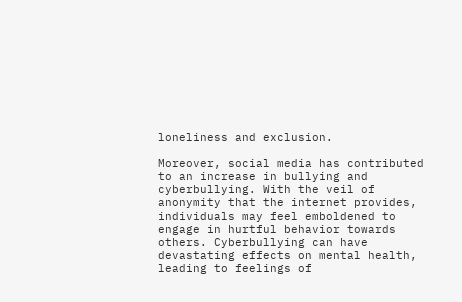loneliness and exclusion.

Moreover, social media has contributed to an increase in bullying and cyberbullying. With the veil of anonymity that the internet provides, individuals may feel emboldened to engage in hurtful behavior towards others. Cyberbullying can have devastating effects on mental health, leading to feelings of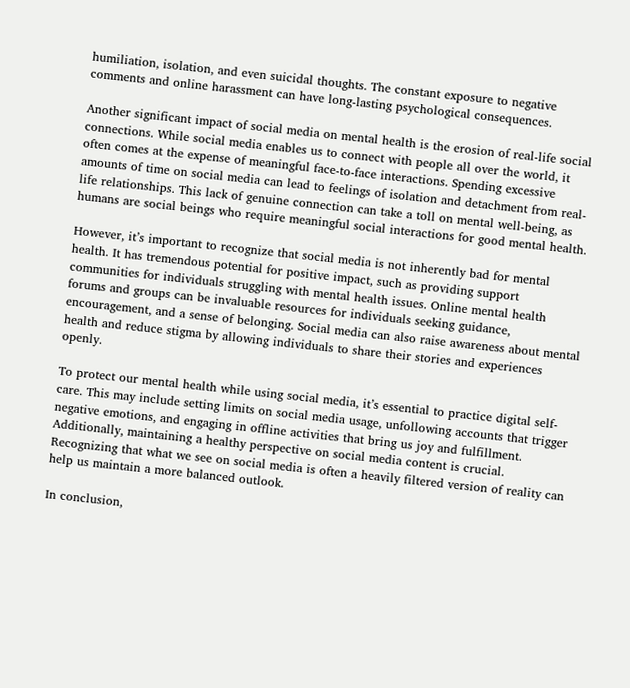humiliation, isolation, and even suicidal thoughts. The constant exposure to negative comments and online harassment can have long-lasting psychological consequences.

Another significant impact of social media on mental health is the erosion of real-life social connections. While social media enables us to connect with people all over the world, it often comes at the expense of meaningful face-to-face interactions. Spending excessive amounts of time on social media can lead to feelings of isolation and detachment from real-life relationships. This lack of genuine connection can take a toll on mental well-being, as humans are social beings who require meaningful social interactions for good mental health.

However, it’s important to recognize that social media is not inherently bad for mental health. It has tremendous potential for positive impact, such as providing support communities for individuals struggling with mental health issues. Online mental health forums and groups can be invaluable resources for individuals seeking guidance, encouragement, and a sense of belonging. Social media can also raise awareness about mental health and reduce stigma by allowing individuals to share their stories and experiences openly.

To protect our mental health while using social media, it’s essential to practice digital self-care. This may include setting limits on social media usage, unfollowing accounts that trigger negative emotions, and engaging in offline activities that bring us joy and fulfillment. Additionally, maintaining a healthy perspective on social media content is crucial. Recognizing that what we see on social media is often a heavily filtered version of reality can help us maintain a more balanced outlook.

In conclusion,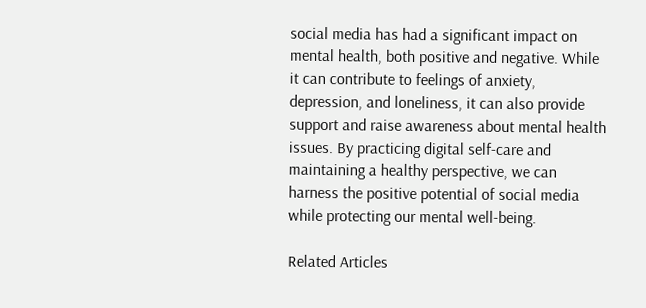social media has had a significant impact on mental health, both positive and negative. While it can contribute to feelings of anxiety, depression, and loneliness, it can also provide support and raise awareness about mental health issues. By practicing digital self-care and maintaining a healthy perspective, we can harness the positive potential of social media while protecting our mental well-being.

Related Articles